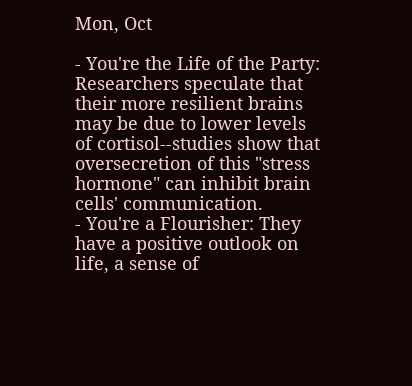Mon, Oct

- You're the Life of the Party: Researchers speculate that their more resilient brains may be due to lower levels of cortisol--studies show that oversecretion of this "stress hormone" can inhibit brain cells' communication.
- You're a Flourisher: They have a positive outlook on life, a sense of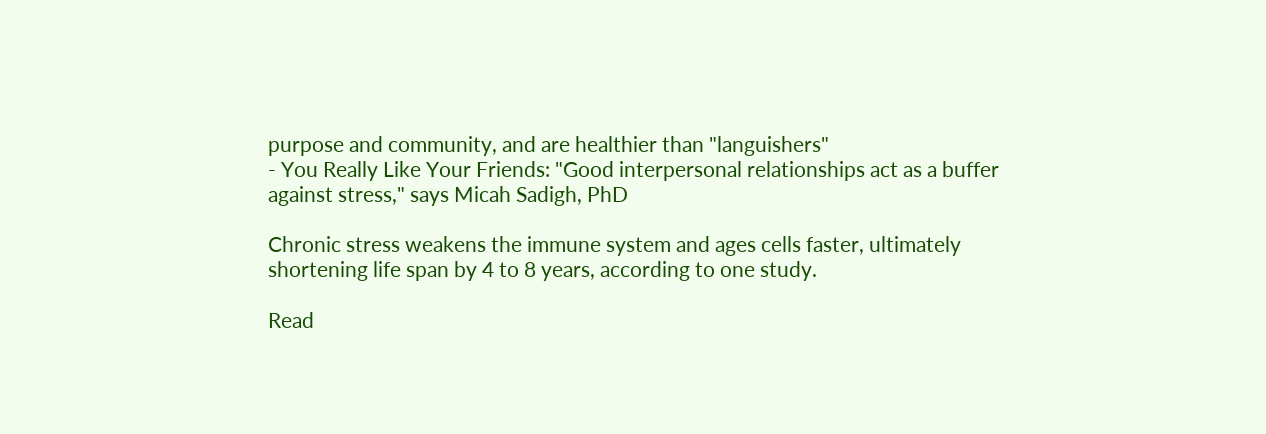purpose and community, and are healthier than "languishers"
- You Really Like Your Friends: "Good interpersonal relationships act as a buffer against stress," says Micah Sadigh, PhD

Chronic stress weakens the immune system and ages cells faster, ultimately shortening life span by 4 to 8 years, according to one study.

Read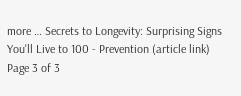more … Secrets to Longevity: Surprising Signs You'll Live to 100 - Prevention (article link)
Page 3 of 3